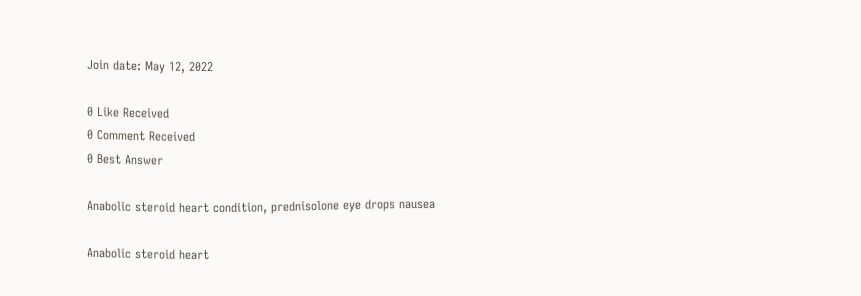Join date: May 12, 2022

0 Like Received
0 Comment Received
0 Best Answer

Anabolic steroid heart condition, prednisolone eye drops nausea

Anabolic steroid heart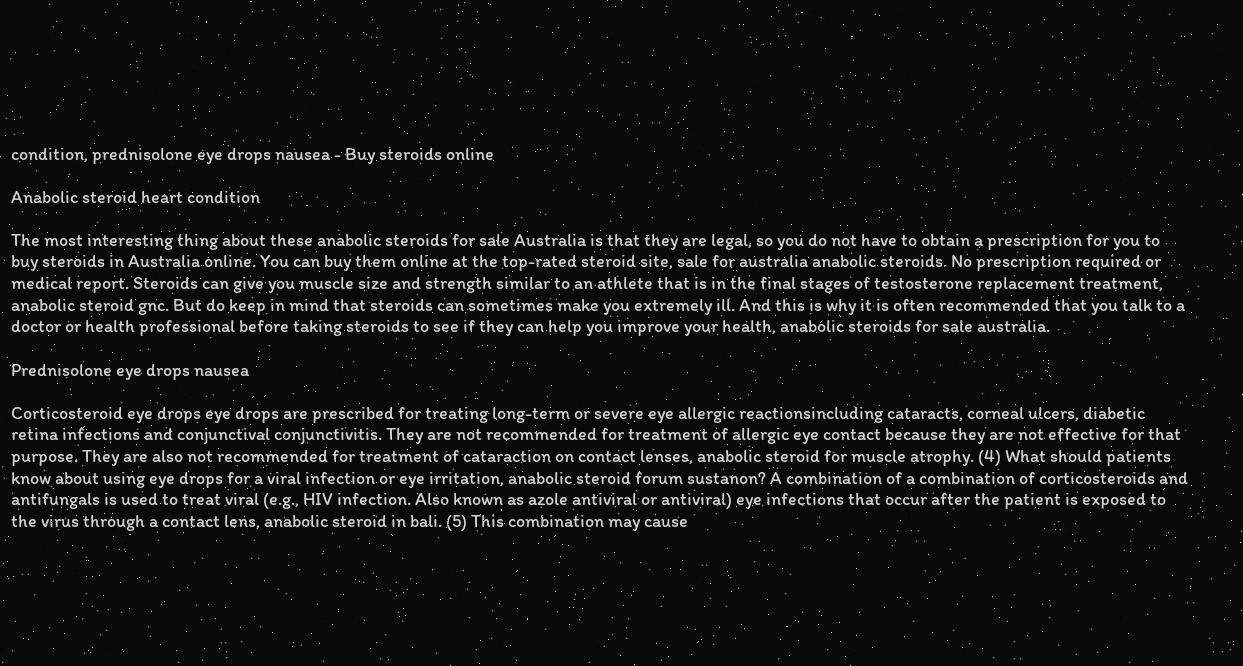condition, prednisolone eye drops nausea - Buy steroids online

Anabolic steroid heart condition

The most interesting thing about these anabolic steroids for sale Australia is that they are legal, so you do not have to obtain a prescription for you to buy steroids in Australia online. You can buy them online at the top-rated steroid site, sale for australia anabolic steroids. No prescription required or medical report. Steroids can give you muscle size and strength similar to an athlete that is in the final stages of testosterone replacement treatment, anabolic steroid gnc. But do keep in mind that steroids can sometimes make you extremely ill. And this is why it is often recommended that you talk to a doctor or health professional before taking steroids to see if they can help you improve your health, anabolic steroids for sale australia.

Prednisolone eye drops nausea

Corticosteroid eye drops eye drops are prescribed for treating long-term or severe eye allergic reactionsincluding cataracts, corneal ulcers, diabetic retina infections and conjunctival conjunctivitis. They are not recommended for treatment of allergic eye contact because they are not effective for that purpose. They are also not recommended for treatment of cataraction on contact lenses, anabolic steroid for muscle atrophy. (4) What should patients know about using eye drops for a viral infection or eye irritation, anabolic steroid forum sustanon? A combination of a combination of corticosteroids and antifungals is used to treat viral (e.g., HIV infection. Also known as azole antiviral or antiviral) eye infections that occur after the patient is exposed to the virus through a contact lens, anabolic steroid in bali. (5) This combination may cause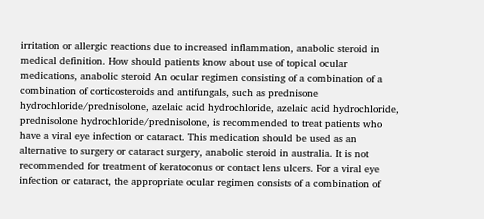irritation or allergic reactions due to increased inflammation, anabolic steroid in medical definition. How should patients know about use of topical ocular medications, anabolic steroid An ocular regimen consisting of a combination of a combination of corticosteroids and antifungals, such as prednisone hydrochloride/prednisolone, azelaic acid hydrochloride, azelaic acid hydrochloride, prednisolone hydrochloride/prednisolone, is recommended to treat patients who have a viral eye infection or cataract. This medication should be used as an alternative to surgery or cataract surgery, anabolic steroid in australia. It is not recommended for treatment of keratoconus or contact lens ulcers. For a viral eye infection or cataract, the appropriate ocular regimen consists of a combination of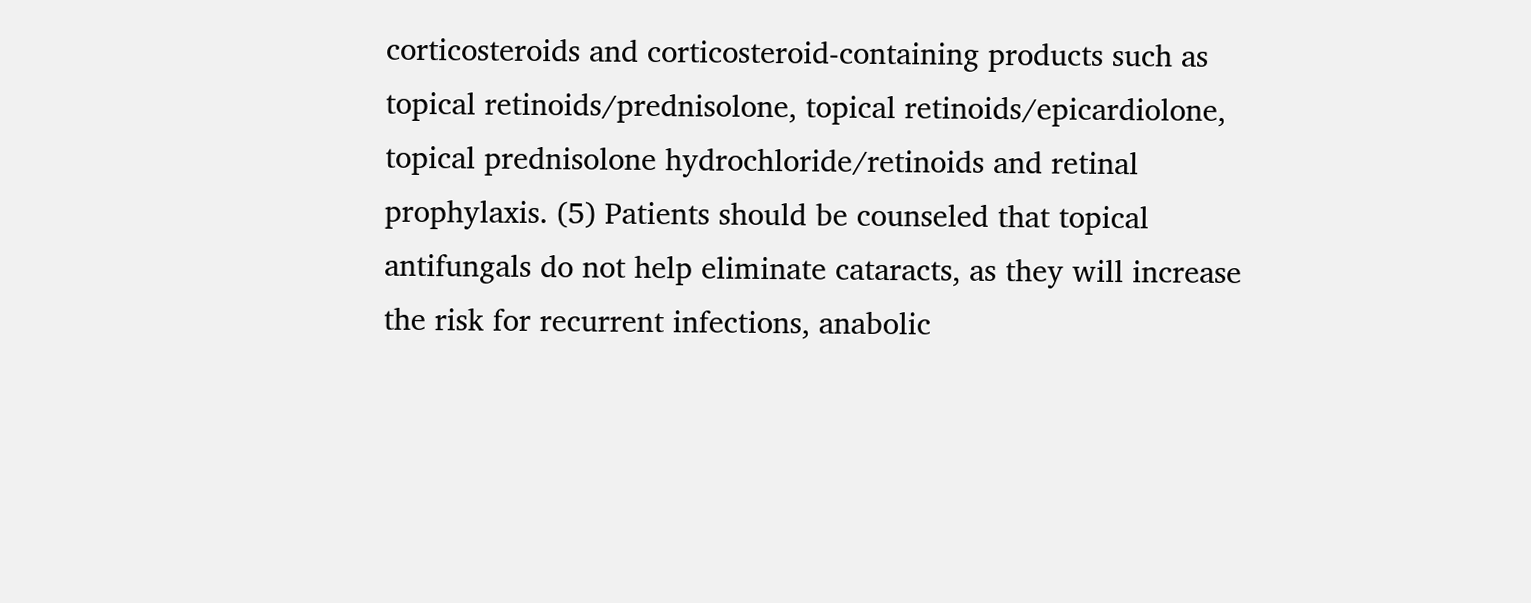corticosteroids and corticosteroid-containing products such as topical retinoids/prednisolone, topical retinoids/epicardiolone, topical prednisolone hydrochloride/retinoids and retinal prophylaxis. (5) Patients should be counseled that topical antifungals do not help eliminate cataracts, as they will increase the risk for recurrent infections, anabolic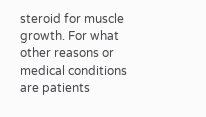steroid for muscle growth. For what other reasons or medical conditions are patients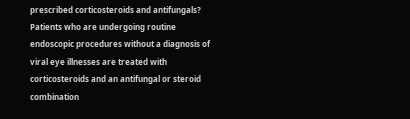prescribed corticosteroids and antifungals? Patients who are undergoing routine endoscopic procedures without a diagnosis of viral eye illnesses are treated with corticosteroids and an antifungal or steroid combination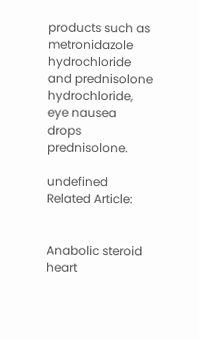products such as metronidazole hydrochloride and prednisolone hydrochloride, eye nausea drops prednisolone.

undefined Related Article:


Anabolic steroid heart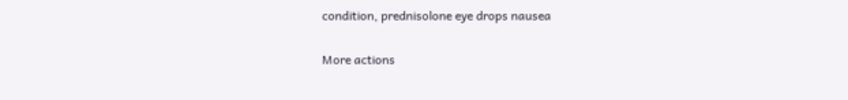condition, prednisolone eye drops nausea

More actions